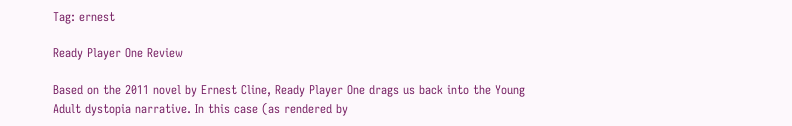Tag: ernest

Ready Player One Review

Based on the 2011 novel by Ernest Cline, Ready Player One drags us back into the Young Adult dystopia narrative. In this case (as rendered by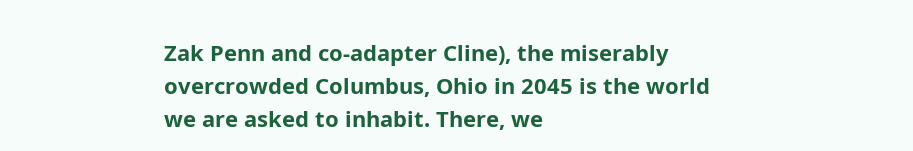Zak Penn and co-adapter Cline), the miserably overcrowded Columbus, Ohio in 2045 is the world we are asked to inhabit. There, we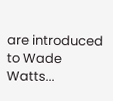are introduced to Wade Watts...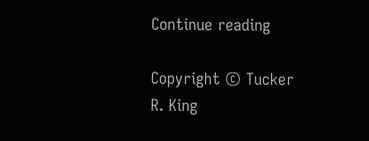Continue reading

Copyright © Tucker R. King